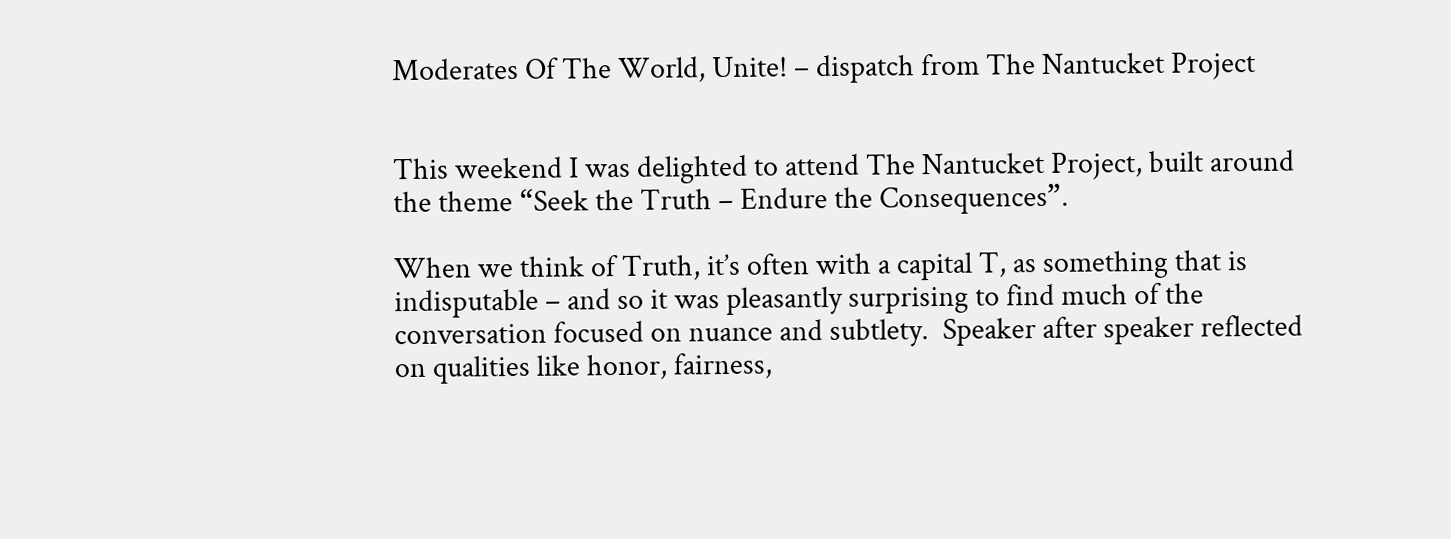Moderates Of The World, Unite! – dispatch from The Nantucket Project


This weekend I was delighted to attend The Nantucket Project, built around the theme “Seek the Truth – Endure the Consequences”.

When we think of Truth, it’s often with a capital T, as something that is indisputable – and so it was pleasantly surprising to find much of the conversation focused on nuance and subtlety.  Speaker after speaker reflected on qualities like honor, fairness,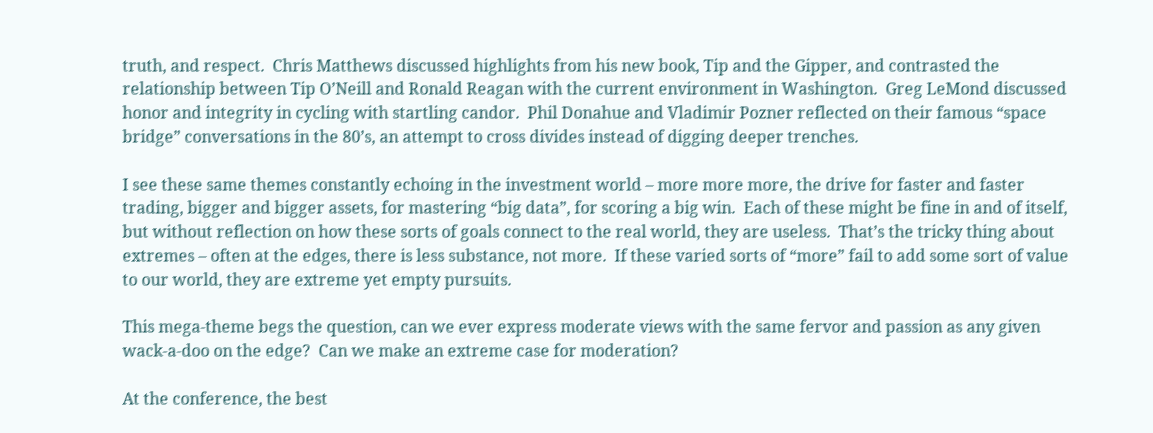truth, and respect.  Chris Matthews discussed highlights from his new book, Tip and the Gipper, and contrasted the relationship between Tip O’Neill and Ronald Reagan with the current environment in Washington.  Greg LeMond discussed honor and integrity in cycling with startling candor.  Phil Donahue and Vladimir Pozner reflected on their famous “space bridge” conversations in the 80’s, an attempt to cross divides instead of digging deeper trenches.

I see these same themes constantly echoing in the investment world – more more more, the drive for faster and faster trading, bigger and bigger assets, for mastering “big data”, for scoring a big win.  Each of these might be fine in and of itself, but without reflection on how these sorts of goals connect to the real world, they are useless.  That’s the tricky thing about extremes – often at the edges, there is less substance, not more.  If these varied sorts of “more” fail to add some sort of value to our world, they are extreme yet empty pursuits.

This mega-theme begs the question, can we ever express moderate views with the same fervor and passion as any given wack-a-doo on the edge?  Can we make an extreme case for moderation?

At the conference, the best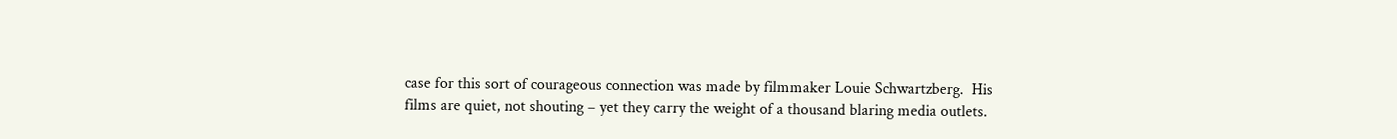case for this sort of courageous connection was made by filmmaker Louie Schwartzberg.  His films are quiet, not shouting – yet they carry the weight of a thousand blaring media outlets.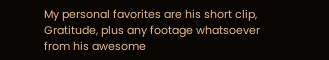My personal favorites are his short clip, Gratitude, plus any footage whatsoever from his awesome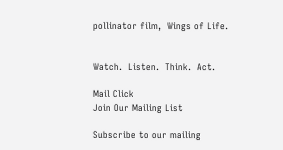pollinator film,  Wings of Life.


Watch.  Listen.  Think.  Act.

Mail Click
Join Our Mailing List

Subscribe to our mailing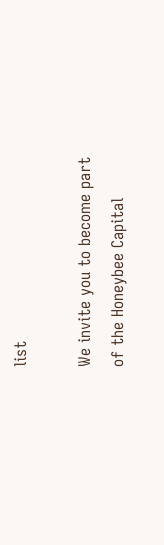list

We invite you to become part of the Honeybee Capital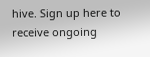hive. Sign up here to receive ongoing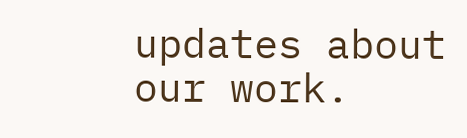updates about our work.